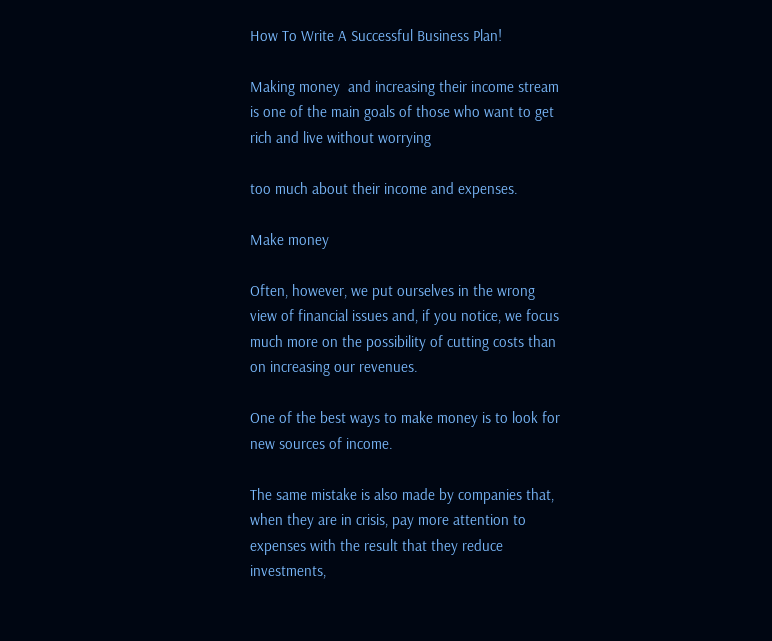How To Write A Successful Business Plan!

Making money  and increasing their income stream is one of the main goals of those who want to get rich and live without worrying

too much about their income and expenses.

Make money

Often, however, we put ourselves in the wrong view of financial issues and, if you notice, we focus much more on the possibility of cutting costs than on increasing our revenues.

One of the best ways to make money is to look for new sources of income.

The same mistake is also made by companies that, when they are in crisis, pay more attention to expenses with the result that they reduce investments,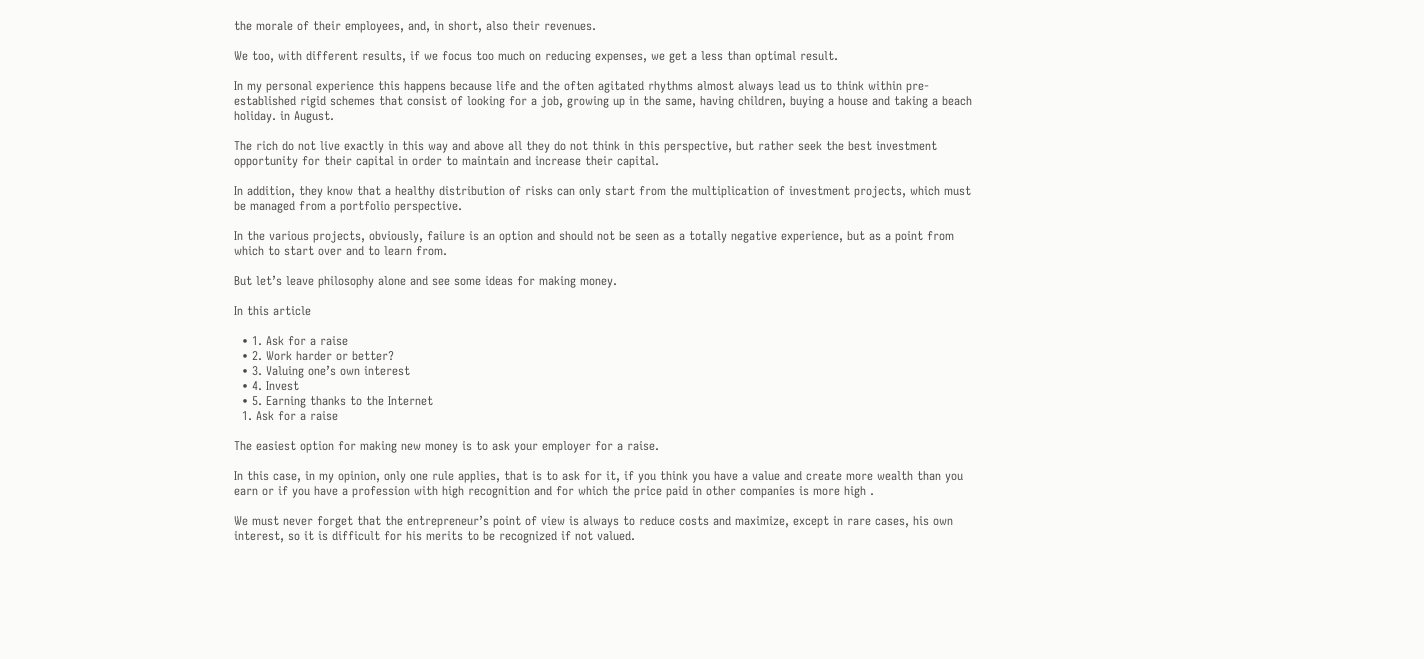the morale of their employees, and, in short, also their revenues.

We too, with different results, if we focus too much on reducing expenses, we get a less than optimal result.

In my personal experience this happens because life and the often agitated rhythms almost always lead us to think within pre-established rigid schemes that consist of looking for a job, growing up in the same, having children, buying a house and taking a beach holiday. in August.

The rich do not live exactly in this way and above all they do not think in this perspective, but rather seek the best investment opportunity for their capital in order to maintain and increase their capital.

In addition, they know that a healthy distribution of risks can only start from the multiplication of investment projects, which must be managed from a portfolio perspective.

In the various projects, obviously, failure is an option and should not be seen as a totally negative experience, but as a point from which to start over and to learn from.

But let’s leave philosophy alone and see some ideas for making money.

In this article

  • 1. Ask for a raise
  • 2. Work harder or better?
  • 3. Valuing one’s own interest
  • 4. Invest
  • 5. Earning thanks to the Internet
  1. Ask for a raise

The easiest option for making new money is to ask your employer for a raise.

In this case, in my opinion, only one rule applies, that is to ask for it, if you think you have a value and create more wealth than you earn or if you have a profession with high recognition and for which the price paid in other companies is more high .

We must never forget that the entrepreneur’s point of view is always to reduce costs and maximize, except in rare cases, his own interest, so it is difficult for his merits to be recognized if not valued.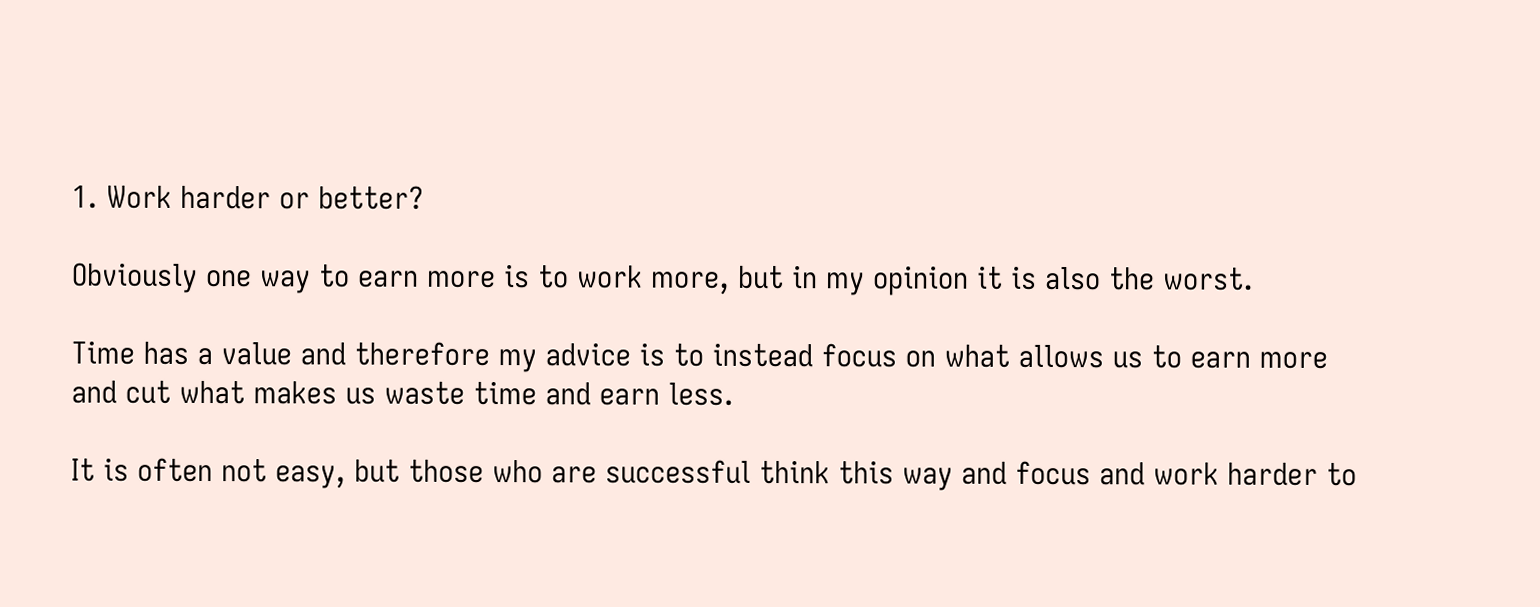1. Work harder or better?

Obviously one way to earn more is to work more, but in my opinion it is also the worst.

Time has a value and therefore my advice is to instead focus on what allows us to earn more and cut what makes us waste time and earn less.

It is often not easy, but those who are successful think this way and focus and work harder to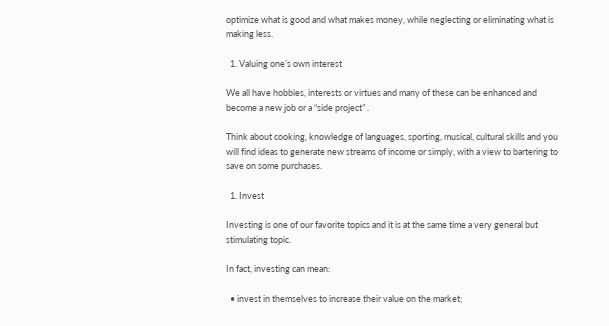optimize what is good and what makes money, while neglecting or eliminating what is making less.

  1. Valuing one’s own interest

We all have hobbies, interests or virtues and many of these can be enhanced and become a new job or a “side project” .

Think about cooking, knowledge of languages, sporting, musical, cultural skills and you will find ideas to generate new streams of income or simply, with a view to bartering to save on some purchases.

  1. Invest

Investing is one of our favorite topics and it is at the same time a very general but stimulating topic.

In fact, investing can mean:

  • invest in themselves to increase their value on the market;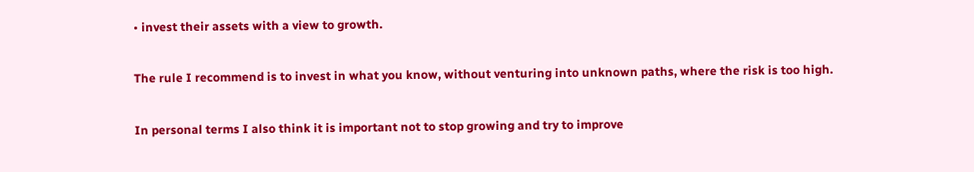• invest their assets with a view to growth.

The rule I recommend is to invest in what you know, without venturing into unknown paths, where the risk is too high.

In personal terms I also think it is important not to stop growing and try to improve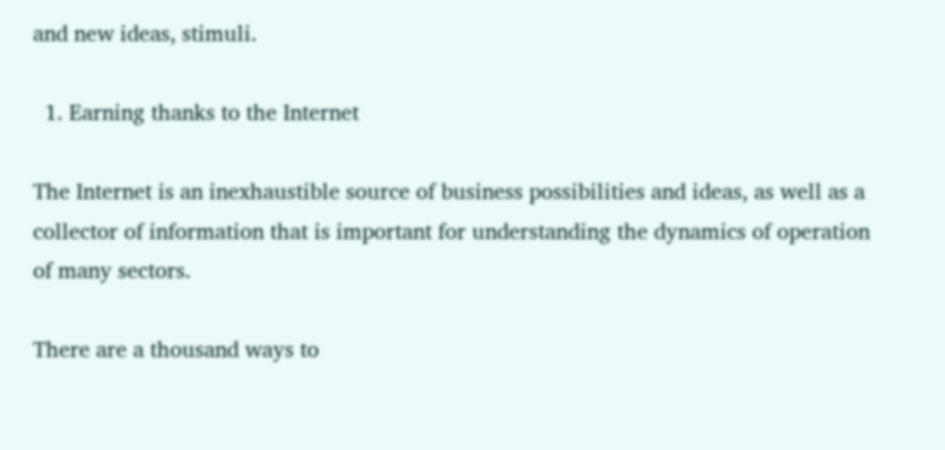and new ideas, stimuli.

  1. Earning thanks to the Internet

The Internet is an inexhaustible source of business possibilities and ideas, as well as a collector of information that is important for understanding the dynamics of operation of many sectors.

There are a thousand ways to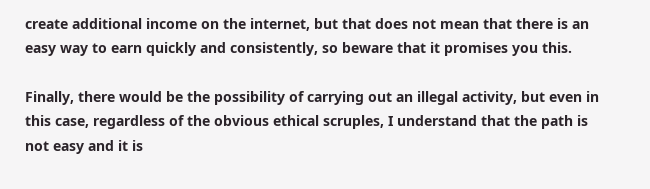create additional income on the internet, but that does not mean that there is an easy way to earn quickly and consistently, so beware that it promises you this.

Finally, there would be the possibility of carrying out an illegal activity, but even in this case, regardless of the obvious ethical scruples, I understand that the path is not easy and it is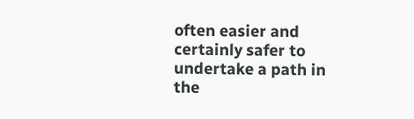often easier and certainly safer to undertake a path in the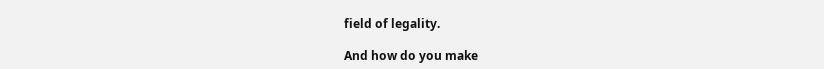field of legality.

And how do you make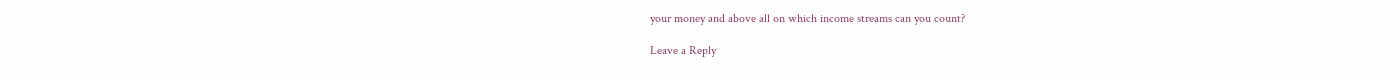your money and above all on which income streams can you count?

Leave a Reply